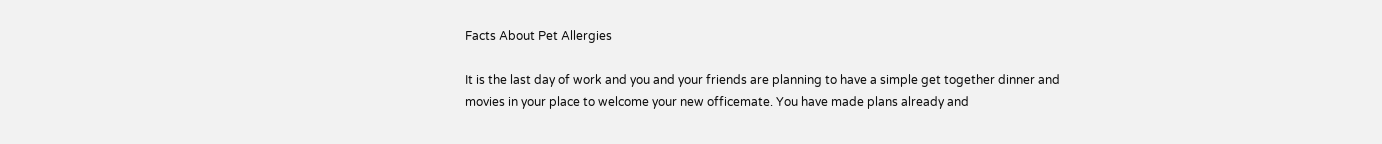Facts About Pet Allergies

It is the last day of work and you and your friends are planning to have a simple get together dinner and movies in your place to welcome your new officemate. You have made plans already and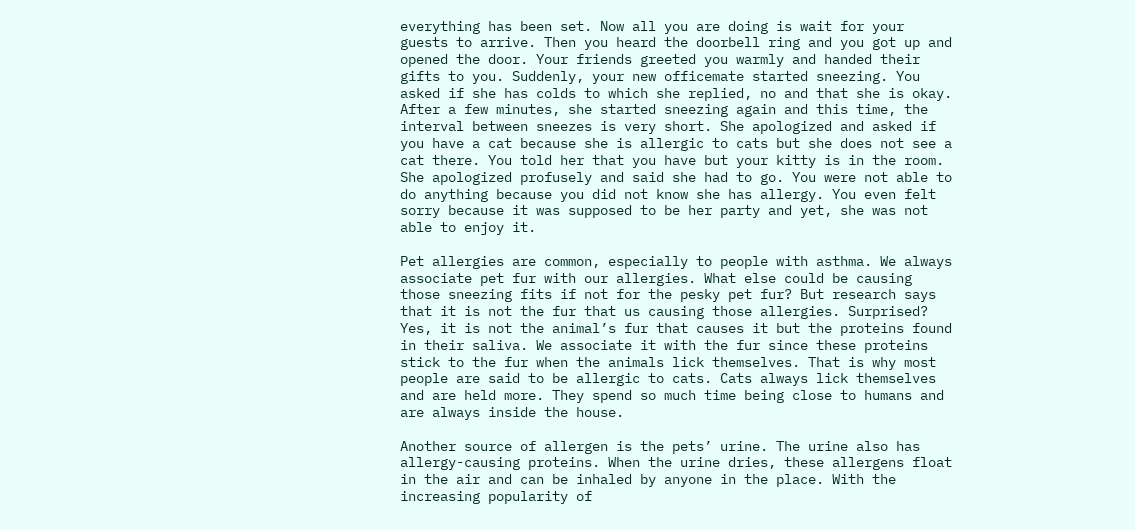everything has been set. Now all you are doing is wait for your guests to arrive. Then you heard the doorbell ring and you got up and opened the door. Your friends greeted you warmly and handed their gifts to you. Suddenly, your new officemate started sneezing. You asked if she has colds to which she replied, no and that she is okay. After a few minutes, she started sneezing again and this time, the interval between sneezes is very short. She apologized and asked if you have a cat because she is allergic to cats but she does not see a cat there. You told her that you have but your kitty is in the room. She apologized profusely and said she had to go. You were not able to do anything because you did not know she has allergy. You even felt sorry because it was supposed to be her party and yet, she was not able to enjoy it.

Pet allergies are common, especially to people with asthma. We always associate pet fur with our allergies. What else could be causing those sneezing fits if not for the pesky pet fur? But research says that it is not the fur that us causing those allergies. Surprised? Yes, it is not the animal’s fur that causes it but the proteins found in their saliva. We associate it with the fur since these proteins stick to the fur when the animals lick themselves. That is why most people are said to be allergic to cats. Cats always lick themselves and are held more. They spend so much time being close to humans and are always inside the house.

Another source of allergen is the pets’ urine. The urine also has allergy-causing proteins. When the urine dries, these allergens float in the air and can be inhaled by anyone in the place. With the increasing popularity of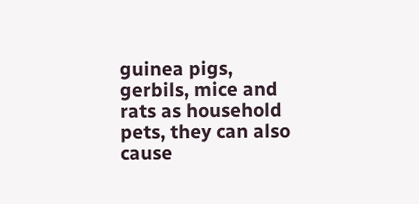guinea pigs, gerbils, mice and rats as household pets, they can also cause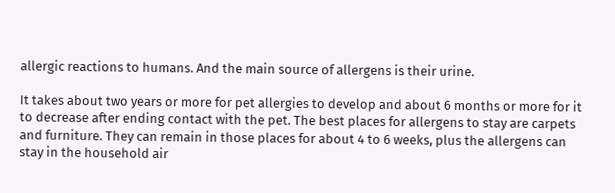allergic reactions to humans. And the main source of allergens is their urine.

It takes about two years or more for pet allergies to develop and about 6 months or more for it to decrease after ending contact with the pet. The best places for allergens to stay are carpets and furniture. They can remain in those places for about 4 to 6 weeks, plus the allergens can stay in the household air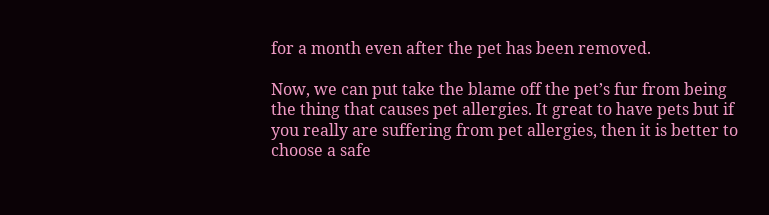for a month even after the pet has been removed.

Now, we can put take the blame off the pet’s fur from being the thing that causes pet allergies. It great to have pets but if you really are suffering from pet allergies, then it is better to choose a safe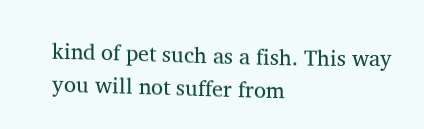kind of pet such as a fish. This way you will not suffer from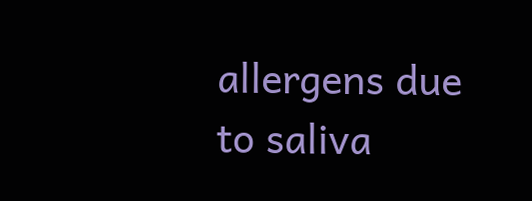allergens due to saliva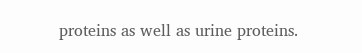proteins as well as urine proteins.